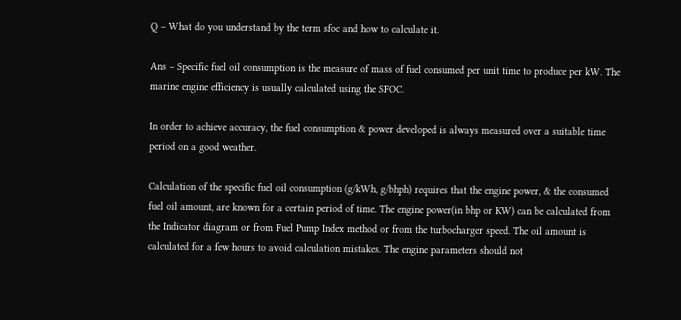Q – What do you understand by the term sfoc and how to calculate it.

Ans – Specific fuel oil consumption is the measure of mass of fuel consumed per unit time to produce per kW. The marine engine efficiency is usually calculated using the SFOC.

In order to achieve accuracy, the fuel consumption & power developed is always measured over a suitable time period on a good weather.

Calculation of the specific fuel oil consumption (g/kWh, g/bhph) requires that the engine power, & the consumed fuel oil amount, are known for a certain period of time. The engine power(in bhp or KW) can be calculated from the Indicator diagram or from Fuel Pump Index method or from the turbocharger speed. The oil amount is calculated for a few hours to avoid calculation mistakes. The engine parameters should not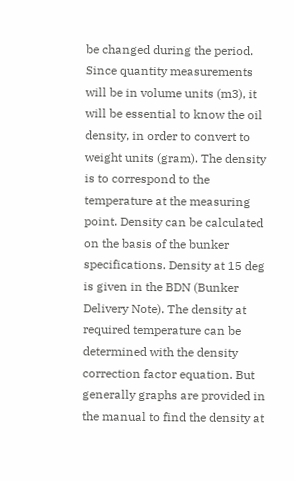be changed during the period. Since quantity measurements will be in volume units (m3), it will be essential to know the oil density, in order to convert to weight units (gram). The density is to correspond to the temperature at the measuring point. Density can be calculated on the basis of the bunker specifications. Density at 15 deg is given in the BDN (Bunker Delivery Note). The density at required temperature can be determined with the density correction factor equation. But generally graphs are provided in the manual to find the density at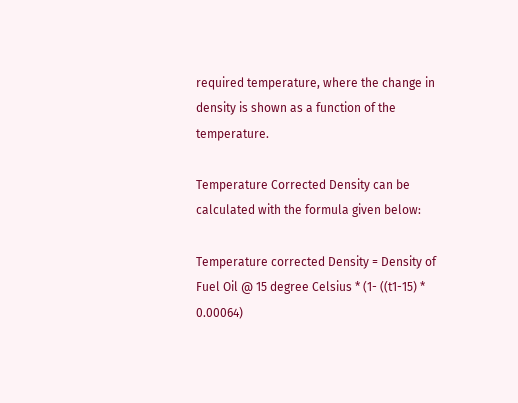required temperature, where the change in density is shown as a function of the temperature.

Temperature Corrected Density can be calculated with the formula given below:

Temperature corrected Density = Density of Fuel Oil @ 15 degree Celsius * (1- ((t1-15) * 0.00064)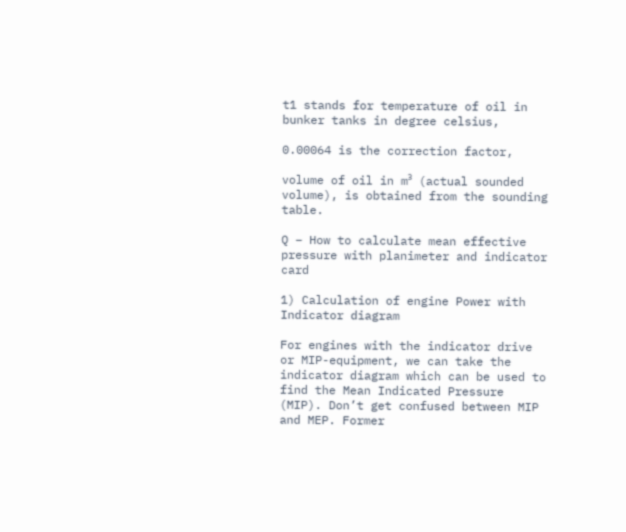t1 stands for temperature of oil in bunker tanks in degree celsius,

0.00064 is the correction factor,

volume of oil in m³ (actual sounded volume), is obtained from the sounding table.

Q – How to calculate mean effective pressure with planimeter and indicator card

1) Calculation of engine Power with Indicator diagram

For engines with the indicator drive or MIP-equipment, we can take the indicator diagram which can be used to find the Mean Indicated Pressure (MIP). Don’t get confused between MIP and MEP. Former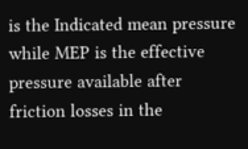is the Indicated mean pressure while MEP is the effective pressure available after friction losses in the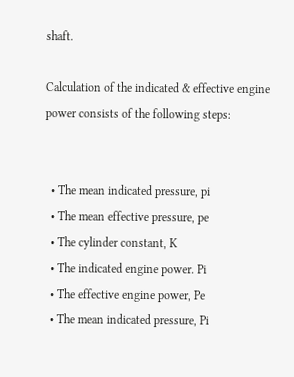shaft.

Calculation of the indicated & effective engine power consists of the following steps:


  • The mean indicated pressure, pi
  • The mean effective pressure, pe
  • The cylinder constant, K
  • The indicated engine power. Pi
  • The effective engine power, Pe
  • The mean indicated pressure, Pi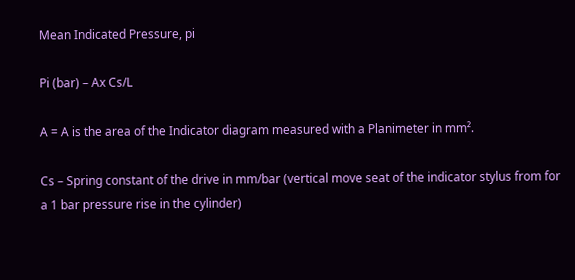Mean Indicated Pressure, pi

Pi (bar) – Ax Cs/L

A = A is the area of the Indicator diagram measured with a Planimeter in mm².

Cs – Spring constant of the drive in mm/bar (vertical move seat of the indicator stylus from for a 1 bar pressure rise in the cylinder)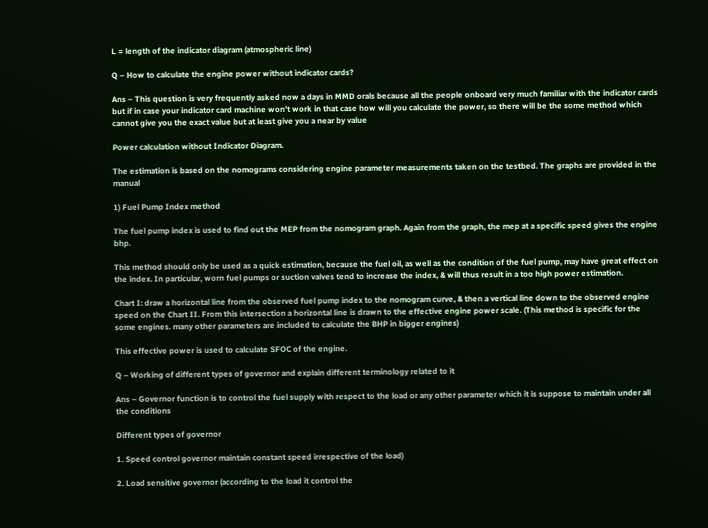L = length of the indicator diagram (atmospheric line)

Q – How to calculate the engine power without indicator cards?

Ans – This question is very frequently asked now a days in MMD orals because all the people onboard very much familiar with the indicator cards but if in case your indicator card machine won’t work in that case how will you calculate the power, so there will be the some method which cannot give you the exact value but at least give you a near by value

Power calculation without Indicator Diagram.

The estimation is based on the nomograms considering engine parameter measurements taken on the testbed. The graphs are provided in the manual

1) Fuel Pump Index method

The fuel pump index is used to find out the MEP from the nomogram graph. Again from the graph, the mep at a specific speed gives the engine bhp.

This method should only be used as a quick estimation, because the fuel oil, as well as the condition of the fuel pump, may have great effect on the index. In particular, worn fuel pumps or suction valves tend to increase the index, & will thus result in a too high power estimation.

Chart I: draw a horizontal line from the observed fuel pump index to the nomogram curve, & then a vertical line down to the observed engine speed on the Chart II. From this intersection a horizontal line is drawn to the effective engine power scale. (This method is specific for the some engines. many other parameters are included to calculate the BHP in bigger engines)

This effective power is used to calculate SFOC of the engine.

Q – Working of different types of governor and explain different terminology related to it

Ans – Governor function is to control the fuel supply with respect to the load or any other parameter which it is suppose to maintain under all the conditions

Different types of governor

1. Speed control governor maintain constant speed irrespective of the load)

2. Load sensitive governor (according to the load it control the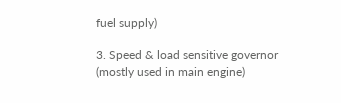fuel supply)

3. Speed & load sensitive governor (mostly used in main engine)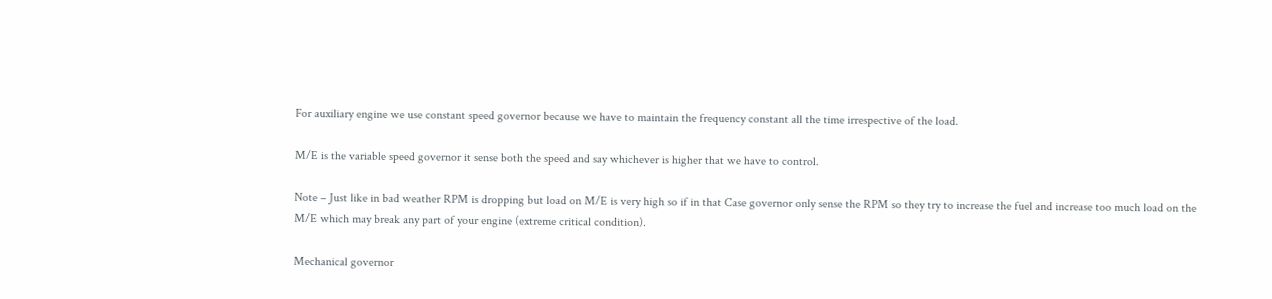For auxiliary engine we use constant speed governor because we have to maintain the frequency constant all the time irrespective of the load.

M/E is the variable speed governor it sense both the speed and say whichever is higher that we have to control.

Note – Just like in bad weather RPM is dropping but load on M/E is very high so if in that Case governor only sense the RPM so they try to increase the fuel and increase too much load on the M/E which may break any part of your engine (extreme critical condition).

Mechanical governor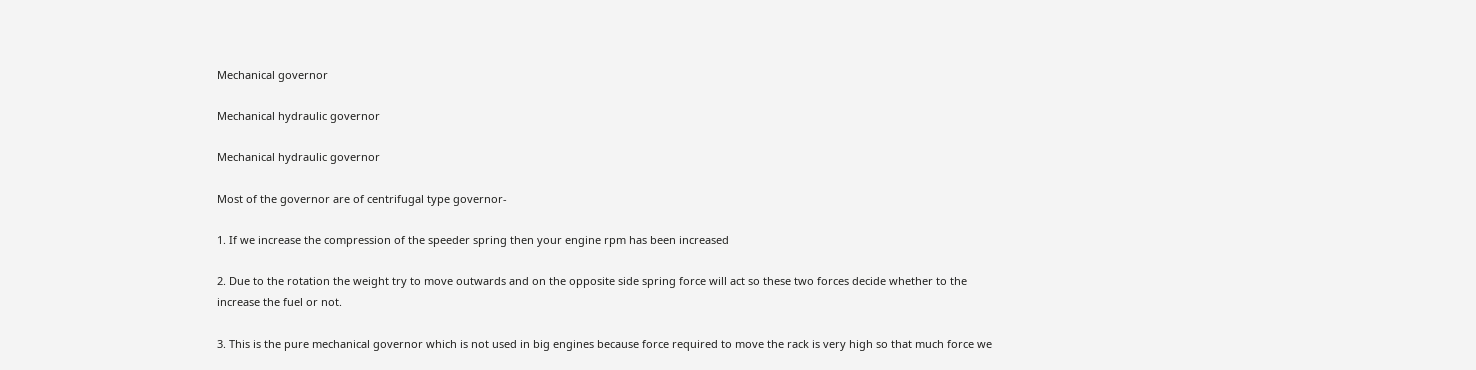Mechanical governor

Mechanical hydraulic governor

Mechanical hydraulic governor

Most of the governor are of centrifugal type governor-

1. If we increase the compression of the speeder spring then your engine rpm has been increased

2. Due to the rotation the weight try to move outwards and on the opposite side spring force will act so these two forces decide whether to the increase the fuel or not.

3. This is the pure mechanical governor which is not used in big engines because force required to move the rack is very high so that much force we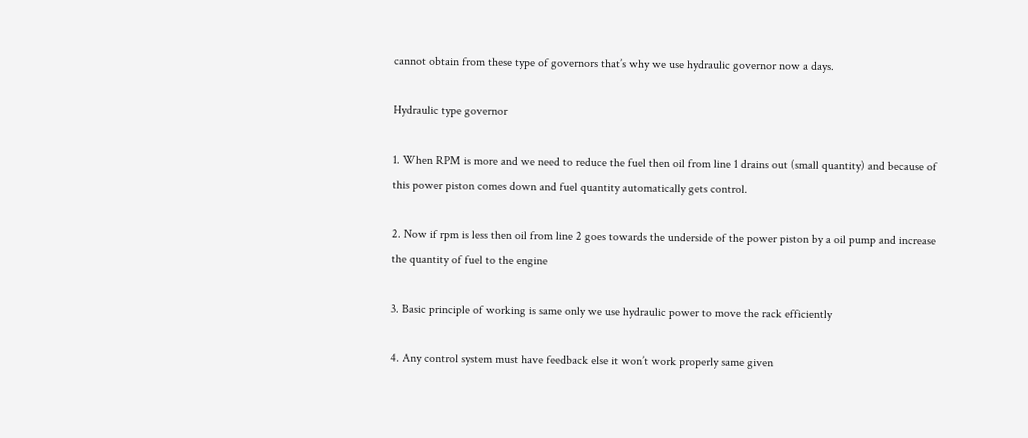cannot obtain from these type of governors that’s why we use hydraulic governor now a days.

Hydraulic type governor

1. When RPM is more and we need to reduce the fuel then oil from line 1 drains out (small quantity) and because of this power piston comes down and fuel quantity automatically gets control.

2. Now if rpm is less then oil from line 2 goes towards the underside of the power piston by a oil pump and increase the quantity of fuel to the engine

3. Basic principle of working is same only we use hydraulic power to move the rack efficiently

4. Any control system must have feedback else it won’t work properly same given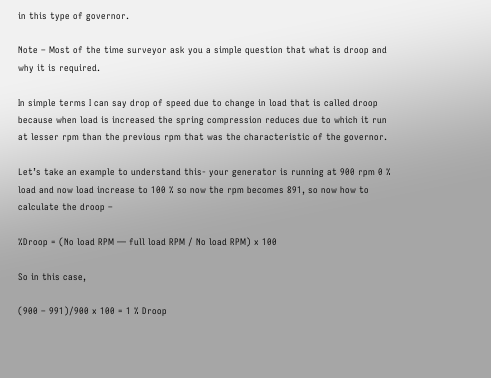in this type of governor.

Note – Most of the time surveyor ask you a simple question that what is droop and why it is required.

In simple terms I can say drop of speed due to change in load that is called droop because when load is increased the spring compression reduces due to which it run at lesser rpm than the previous rpm that was the characteristic of the governor.

Let’s take an example to understand this- your generator is running at 900 rpm 0 % load and now load increase to 100 % so now the rpm becomes 891, so now how to calculate the droop –

%Droop = (No load RPM — full load RPM / No load RPM) x 100

So in this case,

(900 – 991)/900 x 100 = 1 % Droop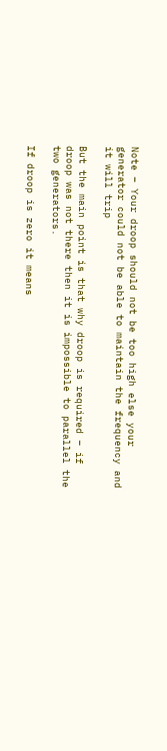Note – Your droop should not be too high else your generator could not be able to maintain the frequency and it will trip

But the main point is that why droop is required – if droop was not there then it is impossible to parallel the two generators.

If droop is zero it means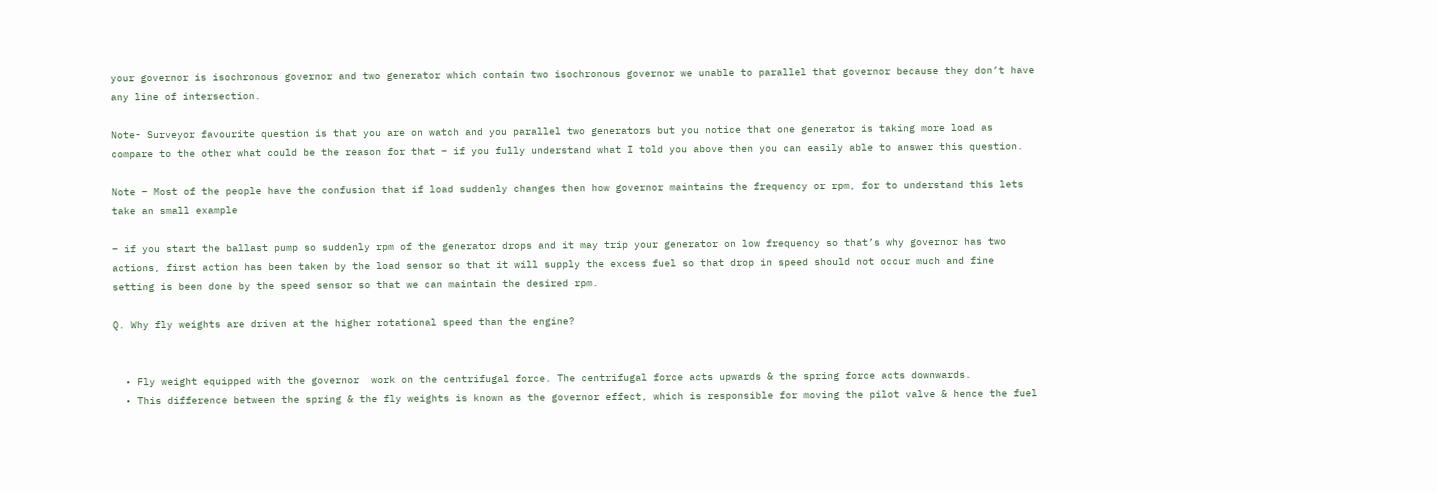your governor is isochronous governor and two generator which contain two isochronous governor we unable to parallel that governor because they don’t have any line of intersection.

Note- Surveyor favourite question is that you are on watch and you parallel two generators but you notice that one generator is taking more load as compare to the other what could be the reason for that – if you fully understand what I told you above then you can easily able to answer this question.

Note – Most of the people have the confusion that if load suddenly changes then how governor maintains the frequency or rpm, for to understand this lets take an small example

– if you start the ballast pump so suddenly rpm of the generator drops and it may trip your generator on low frequency so that’s why governor has two actions, first action has been taken by the load sensor so that it will supply the excess fuel so that drop in speed should not occur much and fine setting is been done by the speed sensor so that we can maintain the desired rpm.

Q. Why fly weights are driven at the higher rotational speed than the engine?


  • Fly weight equipped with the governor  work on the centrifugal force. The centrifugal force acts upwards & the spring force acts downwards.
  • This difference between the spring & the fly weights is known as the governor effect, which is responsible for moving the pilot valve & hence the fuel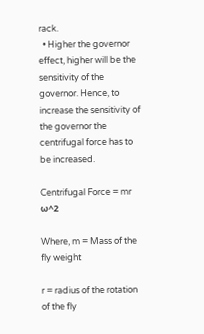rack.
  • Higher the governor effect, higher will be the sensitivity of the governor. Hence, to increase the sensitivity of the governor the centrifugal force has to be increased.

Centrifugal Force = mr ω^2

Where, m = Mass of the fly weight

r = radius of the rotation of the fly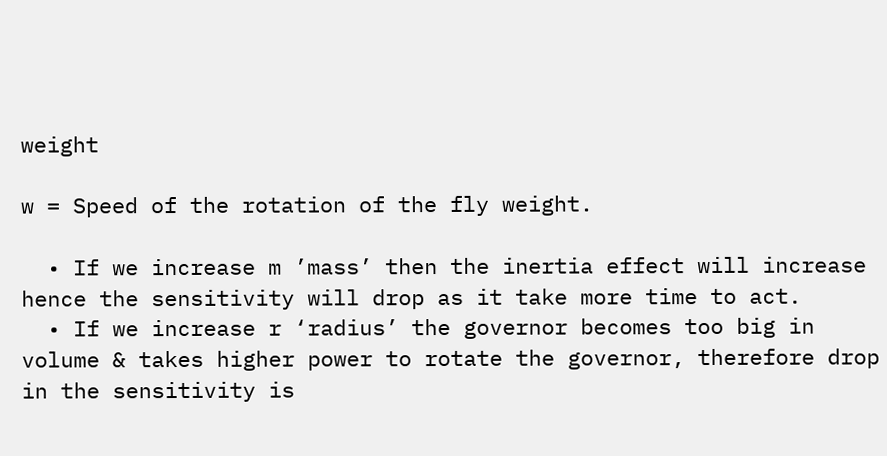weight

w = Speed of the rotation of the fly weight.

  • If we increase m ’mass’ then the inertia effect will increase hence the sensitivity will drop as it take more time to act.
  • If we increase r ‘radius’ the governor becomes too big in volume & takes higher power to rotate the governor, therefore drop in the sensitivity is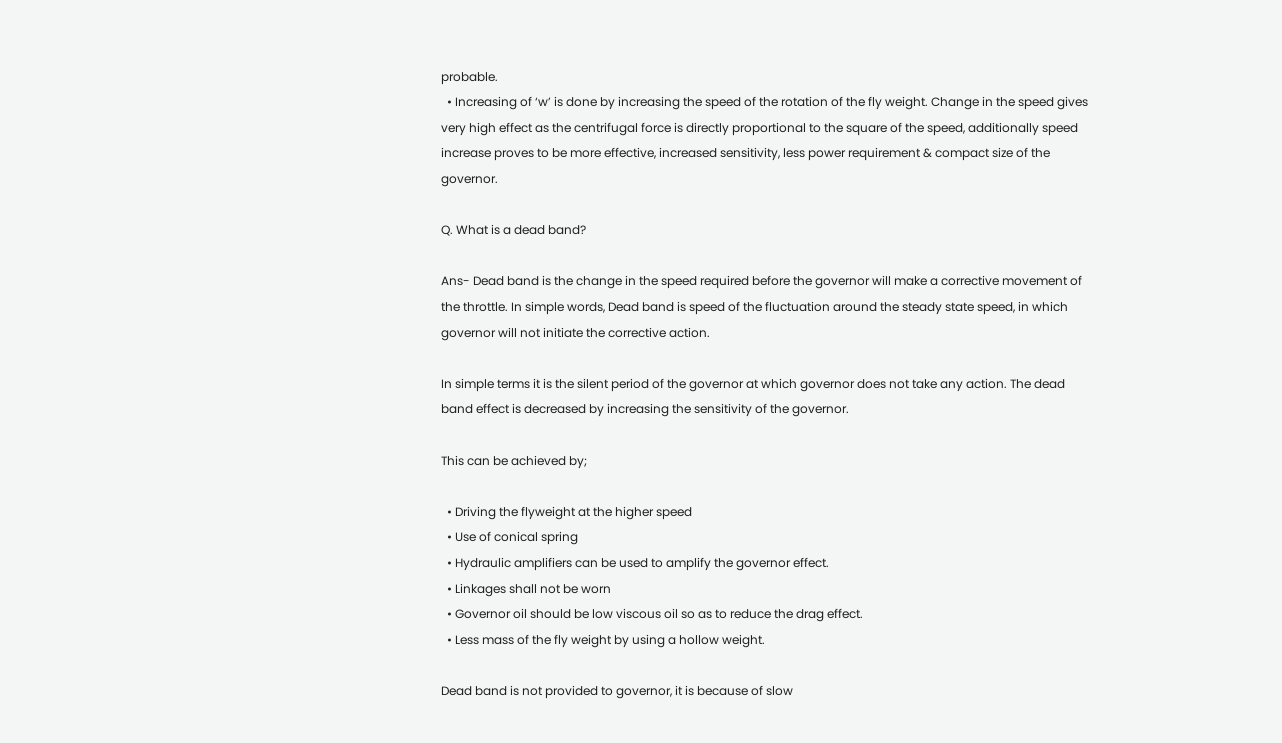probable.
  • Increasing of ‘w’ is done by increasing the speed of the rotation of the fly weight. Change in the speed gives very high effect as the centrifugal force is directly proportional to the square of the speed, additionally speed increase proves to be more effective, increased sensitivity, less power requirement & compact size of the governor.

Q. What is a dead band?

Ans- Dead band is the change in the speed required before the governor will make a corrective movement of the throttle. In simple words, Dead band is speed of the fluctuation around the steady state speed, in which governor will not initiate the corrective action.

In simple terms it is the silent period of the governor at which governor does not take any action. The dead band effect is decreased by increasing the sensitivity of the governor.

This can be achieved by;

  • Driving the flyweight at the higher speed
  • Use of conical spring
  • Hydraulic amplifiers can be used to amplify the governor effect.
  • Linkages shall not be worn
  • Governor oil should be low viscous oil so as to reduce the drag effect.
  • Less mass of the fly weight by using a hollow weight.

Dead band is not provided to governor, it is because of slow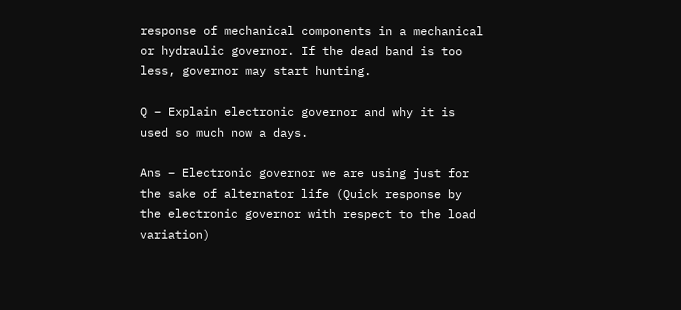response of mechanical components in a mechanical or hydraulic governor. If the dead band is too less, governor may start hunting.

Q – Explain electronic governor and why it is used so much now a days.

Ans – Electronic governor we are using just for the sake of alternator life (Quick response by the electronic governor with respect to the load variation)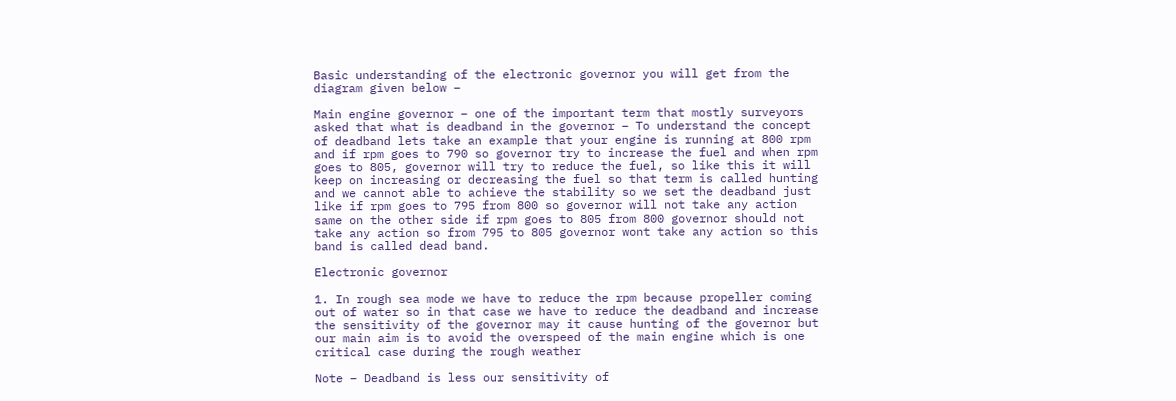Basic understanding of the electronic governor you will get from the diagram given below –

Main engine governor – one of the important term that mostly surveyors asked that what is deadband in the governor – To understand the concept of deadband lets take an example that your engine is running at 800 rpm and if rpm goes to 790 so governor try to increase the fuel and when rpm goes to 805, governor will try to reduce the fuel, so like this it will keep on increasing or decreasing the fuel so that term is called hunting and we cannot able to achieve the stability so we set the deadband just like if rpm goes to 795 from 800 so governor will not take any action same on the other side if rpm goes to 805 from 800 governor should not take any action so from 795 to 805 governor wont take any action so this band is called dead band.

Electronic governor

1. In rough sea mode we have to reduce the rpm because propeller coming out of water so in that case we have to reduce the deadband and increase the sensitivity of the governor may it cause hunting of the governor but our main aim is to avoid the overspeed of the main engine which is one critical case during the rough weather

Note – Deadband is less our sensitivity of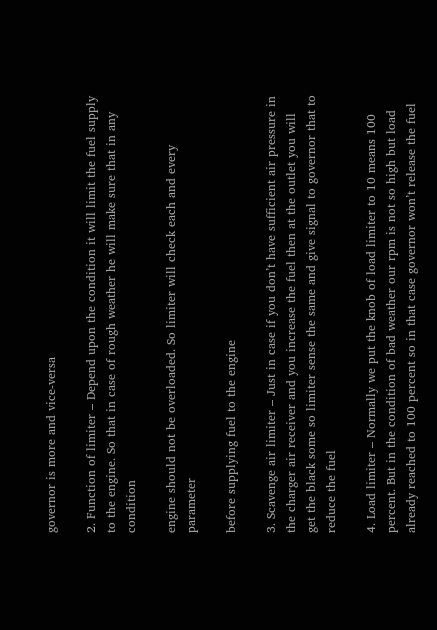governor is more and vice-versa

2. Function of limiter – Depend upon the condition it will limit the fuel supply to the engine. So that in case of rough weather he will make sure that in any condition

engine should not be overloaded. So limiter will check each and every parameter

before supplying fuel to the engine

3. Scavenge air limiter – Just in case if you don’t have sufficient air pressure in the charger air receiver and you increase the fuel then at the outlet you will get the black some so limiter sense the same and give signal to governor that to reduce the fuel

4. Load limiter – Normally we put the knob of load limiter to 10 means 100 percent. But in the condition of bad weather our rpm is not so high but load already reached to 100 percent so in that case governor won’t release the fuel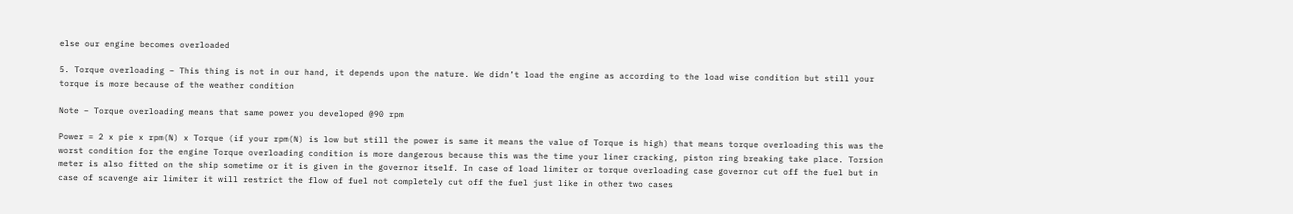else our engine becomes overloaded

5. Torque overloading – This thing is not in our hand, it depends upon the nature. We didn’t load the engine as according to the load wise condition but still your torque is more because of the weather condition

Note – Torque overloading means that same power you developed @90 rpm

Power = 2 x pie x rpm(N) x Torque (if your rpm(N) is low but still the power is same it means the value of Torque is high) that means torque overloading this was the worst condition for the engine Torque overloading condition is more dangerous because this was the time your liner cracking, piston ring breaking take place. Torsion meter is also fitted on the ship sometime or it is given in the governor itself. In case of load limiter or torque overloading case governor cut off the fuel but in case of scavenge air limiter it will restrict the flow of fuel not completely cut off the fuel just like in other two cases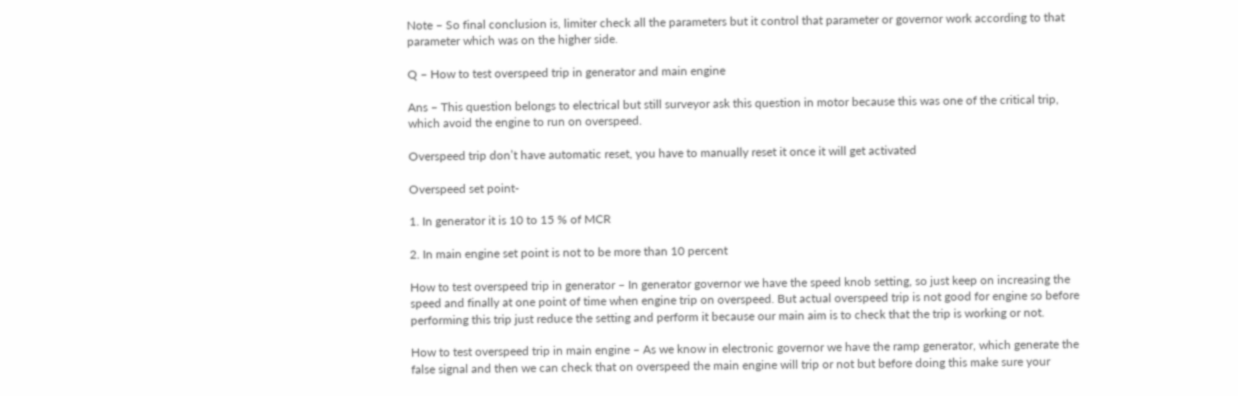Note – So final conclusion is, limiter check all the parameters but it control that parameter or governor work according to that parameter which was on the higher side.

Q – How to test overspeed trip in generator and main engine

Ans – This question belongs to electrical but still surveyor ask this question in motor because this was one of the critical trip, which avoid the engine to run on overspeed.

Overspeed trip don’t have automatic reset, you have to manually reset it once it will get activated

Overspeed set point-

1. In generator it is 10 to 15 % of MCR

2. In main engine set point is not to be more than 10 percent

How to test overspeed trip in generator – In generator governor we have the speed knob setting, so just keep on increasing the speed and finally at one point of time when engine trip on overspeed. But actual overspeed trip is not good for engine so before performing this trip just reduce the setting and perform it because our main aim is to check that the trip is working or not.

How to test overspeed trip in main engine – As we know in electronic governor we have the ramp generator, which generate the false signal and then we can check that on overspeed the main engine will trip or not but before doing this make sure your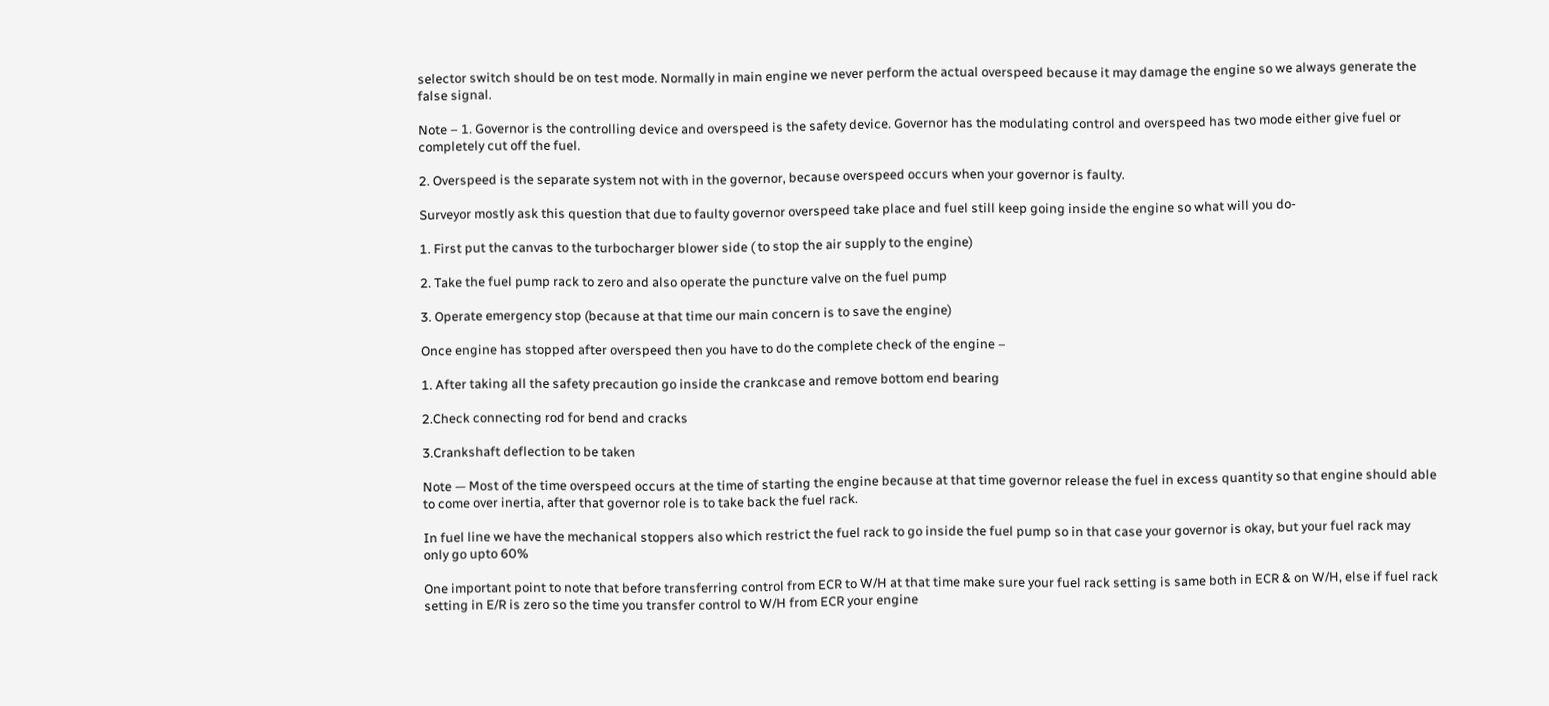selector switch should be on test mode. Normally in main engine we never perform the actual overspeed because it may damage the engine so we always generate the false signal.

Note – 1. Governor is the controlling device and overspeed is the safety device. Governor has the modulating control and overspeed has two mode either give fuel or completely cut off the fuel.

2. Overspeed is the separate system not with in the governor, because overspeed occurs when your governor is faulty.

Surveyor mostly ask this question that due to faulty governor overspeed take place and fuel still keep going inside the engine so what will you do-

1. First put the canvas to the turbocharger blower side ( to stop the air supply to the engine)

2. Take the fuel pump rack to zero and also operate the puncture valve on the fuel pump

3. Operate emergency stop (because at that time our main concern is to save the engine)

Once engine has stopped after overspeed then you have to do the complete check of the engine –

1. After taking all the safety precaution go inside the crankcase and remove bottom end bearing

2.Check connecting rod for bend and cracks

3.Crankshaft deflection to be taken

Note — Most of the time overspeed occurs at the time of starting the engine because at that time governor release the fuel in excess quantity so that engine should able to come over inertia, after that governor role is to take back the fuel rack.

In fuel line we have the mechanical stoppers also which restrict the fuel rack to go inside the fuel pump so in that case your governor is okay, but your fuel rack may only go upto 60%

One important point to note that before transferring control from ECR to W/H at that time make sure your fuel rack setting is same both in ECR & on W/H, else if fuel rack setting in E/R is zero so the time you transfer control to W/H from ECR your engine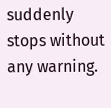suddenly stops without any warning.